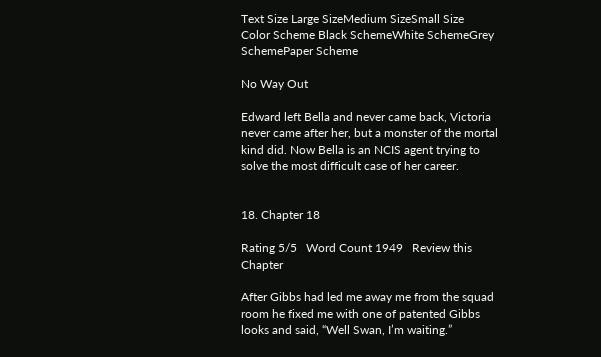Text Size Large SizeMedium SizeSmall Size    Color Scheme Black SchemeWhite SchemeGrey SchemePaper Scheme

No Way Out

Edward left Bella and never came back, Victoria never came after her, but a monster of the mortal kind did. Now Bella is an NCIS agent trying to solve the most difficult case of her career.


18. Chapter 18

Rating 5/5   Word Count 1949   Review this Chapter

After Gibbs had led me away me from the squad room he fixed me with one of patented Gibbs looks and said, “Well Swan, I’m waiting.”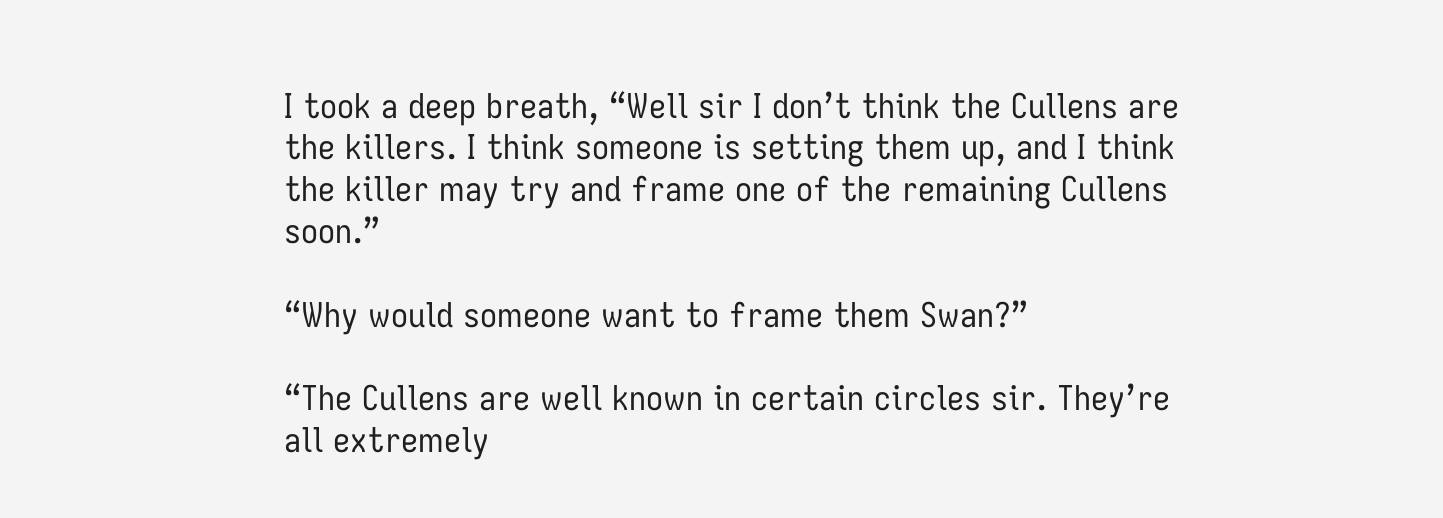I took a deep breath, “Well sir I don’t think the Cullens are the killers. I think someone is setting them up, and I think the killer may try and frame one of the remaining Cullens soon.”

“Why would someone want to frame them Swan?”

“The Cullens are well known in certain circles sir. They’re all extremely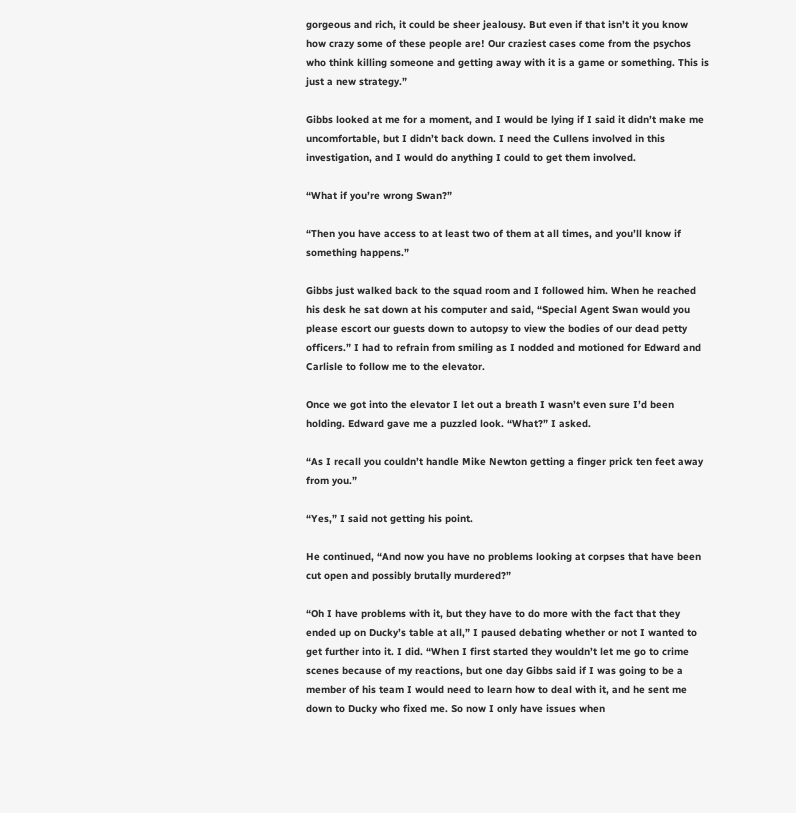gorgeous and rich, it could be sheer jealousy. But even if that isn’t it you know how crazy some of these people are! Our craziest cases come from the psychos who think killing someone and getting away with it is a game or something. This is just a new strategy.”

Gibbs looked at me for a moment, and I would be lying if I said it didn’t make me uncomfortable, but I didn’t back down. I need the Cullens involved in this investigation, and I would do anything I could to get them involved.

“What if you’re wrong Swan?”

“Then you have access to at least two of them at all times, and you’ll know if something happens.”

Gibbs just walked back to the squad room and I followed him. When he reached his desk he sat down at his computer and said, “Special Agent Swan would you please escort our guests down to autopsy to view the bodies of our dead petty officers.” I had to refrain from smiling as I nodded and motioned for Edward and Carlisle to follow me to the elevator.

Once we got into the elevator I let out a breath I wasn’t even sure I’d been holding. Edward gave me a puzzled look. “What?” I asked.

“As I recall you couldn’t handle Mike Newton getting a finger prick ten feet away from you.”

“Yes,” I said not getting his point.

He continued, “And now you have no problems looking at corpses that have been cut open and possibly brutally murdered?”

“Oh I have problems with it, but they have to do more with the fact that they ended up on Ducky’s table at all,” I paused debating whether or not I wanted to get further into it. I did. “When I first started they wouldn’t let me go to crime scenes because of my reactions, but one day Gibbs said if I was going to be a member of his team I would need to learn how to deal with it, and he sent me down to Ducky who fixed me. So now I only have issues when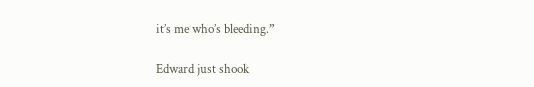it’s me who’s bleeding.”

Edward just shook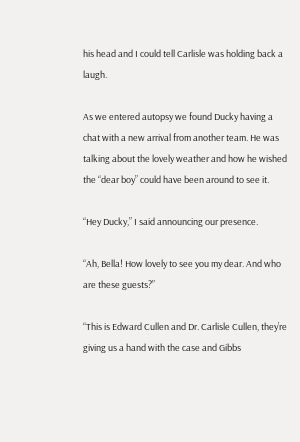his head and I could tell Carlisle was holding back a laugh.

As we entered autopsy we found Ducky having a chat with a new arrival from another team. He was talking about the lovely weather and how he wished the “dear boy” could have been around to see it.

“Hey Ducky,” I said announcing our presence.

“Ah, Bella! How lovely to see you my dear. And who are these guests?”

“This is Edward Cullen and Dr. Carlisle Cullen, they’re giving us a hand with the case and Gibbs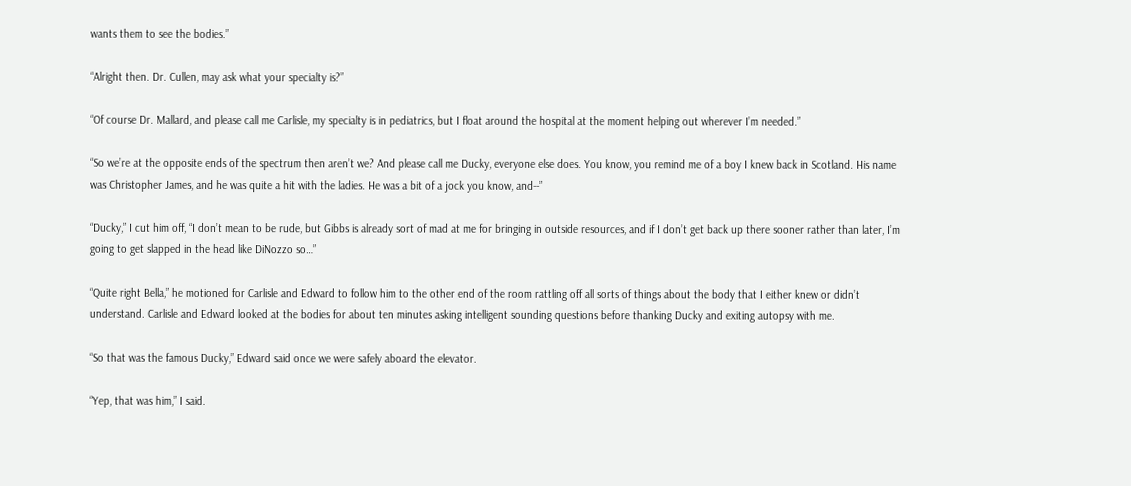wants them to see the bodies.”

“Alright then. Dr. Cullen, may ask what your specialty is?”

“Of course Dr. Mallard, and please call me Carlisle, my specialty is in pediatrics, but I float around the hospital at the moment helping out wherever I’m needed.”

“So we’re at the opposite ends of the spectrum then aren’t we? And please call me Ducky, everyone else does. You know, you remind me of a boy I knew back in Scotland. His name was Christopher James, and he was quite a hit with the ladies. He was a bit of a jock you know, and--”

“Ducky,” I cut him off, “I don’t mean to be rude, but Gibbs is already sort of mad at me for bringing in outside resources, and if I don’t get back up there sooner rather than later, I’m going to get slapped in the head like DiNozzo so…”

“Quite right Bella,” he motioned for Carlisle and Edward to follow him to the other end of the room rattling off all sorts of things about the body that I either knew or didn’t understand. Carlisle and Edward looked at the bodies for about ten minutes asking intelligent sounding questions before thanking Ducky and exiting autopsy with me.

“So that was the famous Ducky,” Edward said once we were safely aboard the elevator.

“Yep, that was him,” I said.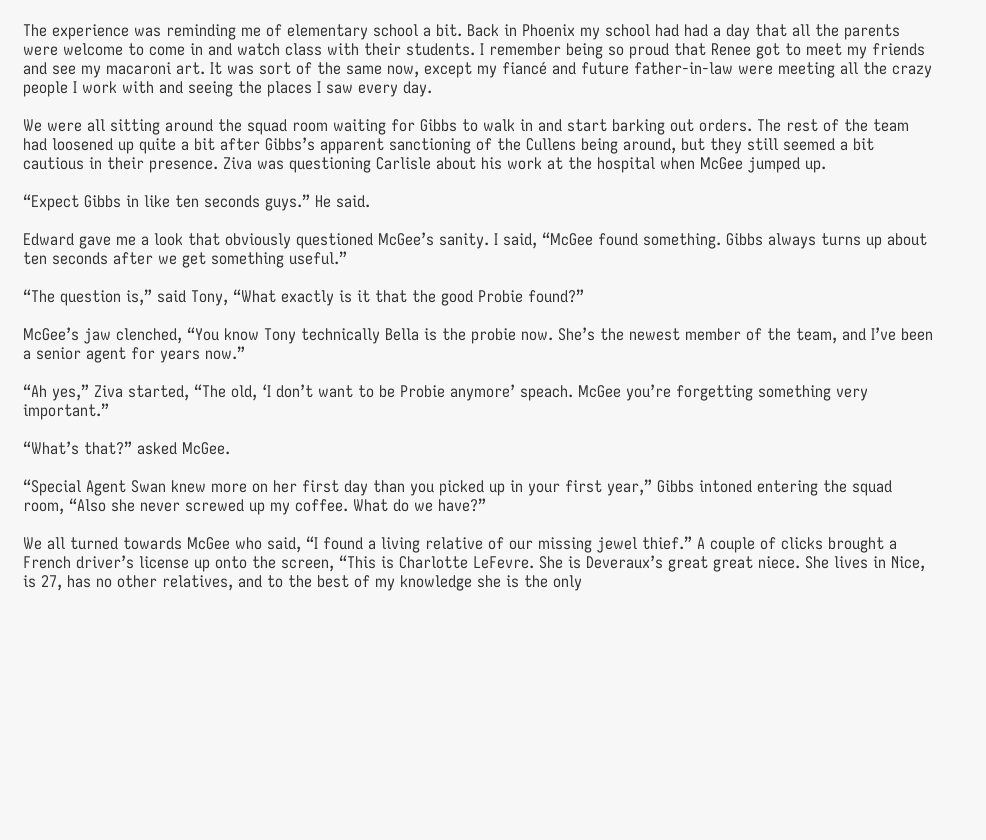The experience was reminding me of elementary school a bit. Back in Phoenix my school had had a day that all the parents were welcome to come in and watch class with their students. I remember being so proud that Renee got to meet my friends and see my macaroni art. It was sort of the same now, except my fiancé and future father-in-law were meeting all the crazy people I work with and seeing the places I saw every day.

We were all sitting around the squad room waiting for Gibbs to walk in and start barking out orders. The rest of the team had loosened up quite a bit after Gibbs’s apparent sanctioning of the Cullens being around, but they still seemed a bit cautious in their presence. Ziva was questioning Carlisle about his work at the hospital when McGee jumped up.

“Expect Gibbs in like ten seconds guys.” He said.

Edward gave me a look that obviously questioned McGee’s sanity. I said, “McGee found something. Gibbs always turns up about ten seconds after we get something useful.”

“The question is,” said Tony, “What exactly is it that the good Probie found?”

McGee’s jaw clenched, “You know Tony technically Bella is the probie now. She’s the newest member of the team, and I’ve been a senior agent for years now.”

“Ah yes,” Ziva started, “The old, ‘I don’t want to be Probie anymore’ speach. McGee you’re forgetting something very important.”

“What’s that?” asked McGee.

“Special Agent Swan knew more on her first day than you picked up in your first year,” Gibbs intoned entering the squad room, “Also she never screwed up my coffee. What do we have?”

We all turned towards McGee who said, “I found a living relative of our missing jewel thief.” A couple of clicks brought a French driver’s license up onto the screen, “This is Charlotte LeFevre. She is Deveraux’s great great niece. She lives in Nice, is 27, has no other relatives, and to the best of my knowledge she is the only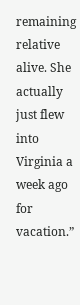remaining relative alive. She actually just flew into Virginia a week ago for vacation.”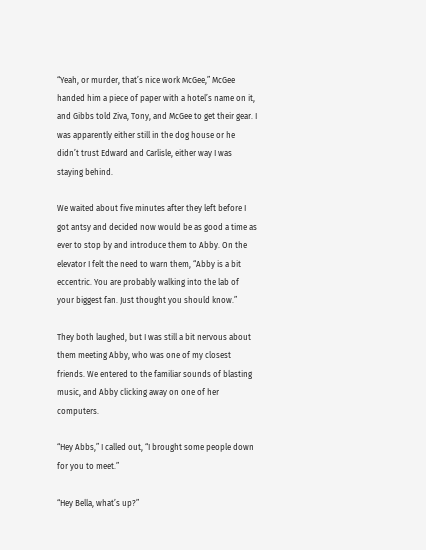“Yeah, or murder, that’s nice work McGee,” McGee handed him a piece of paper with a hotel’s name on it, and Gibbs told Ziva, Tony, and McGee to get their gear. I was apparently either still in the dog house or he didn’t trust Edward and Carlisle, either way I was staying behind.

We waited about five minutes after they left before I got antsy and decided now would be as good a time as ever to stop by and introduce them to Abby. On the elevator I felt the need to warn them, “Abby is a bit eccentric. You are probably walking into the lab of your biggest fan. Just thought you should know.”

They both laughed, but I was still a bit nervous about them meeting Abby, who was one of my closest friends. We entered to the familiar sounds of blasting music, and Abby clicking away on one of her computers.

“Hey Abbs,” I called out, “I brought some people down for you to meet.”

“Hey Bella, what’s up?”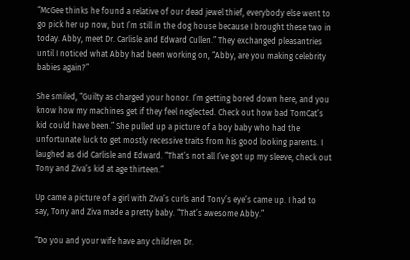“McGee thinks he found a relative of our dead jewel thief, everybody else went to go pick her up now, but I’m still in the dog house because I brought these two in today. Abby, meet Dr. Carlisle and Edward Cullen.” They exchanged pleasantries until I noticed what Abby had been working on, “Abby, are you making celebrity babies again?”

She smiled, “Guilty as charged your honor. I’m getting bored down here, and you know how my machines get if they feel neglected. Check out how bad TomCat’s kid could have been.” She pulled up a picture of a boy baby who had the unfortunate luck to get mostly recessive traits from his good looking parents. I laughed as did Carlisle and Edward. “That’s not all I’ve got up my sleeve, check out Tony and Ziva’s kid at age thirteen.”

Up came a picture of a girl with Ziva’s curls and Tony’s eye’s came up. I had to say, Tony and Ziva made a pretty baby. “That’s awesome Abby.”

“Do you and your wife have any children Dr.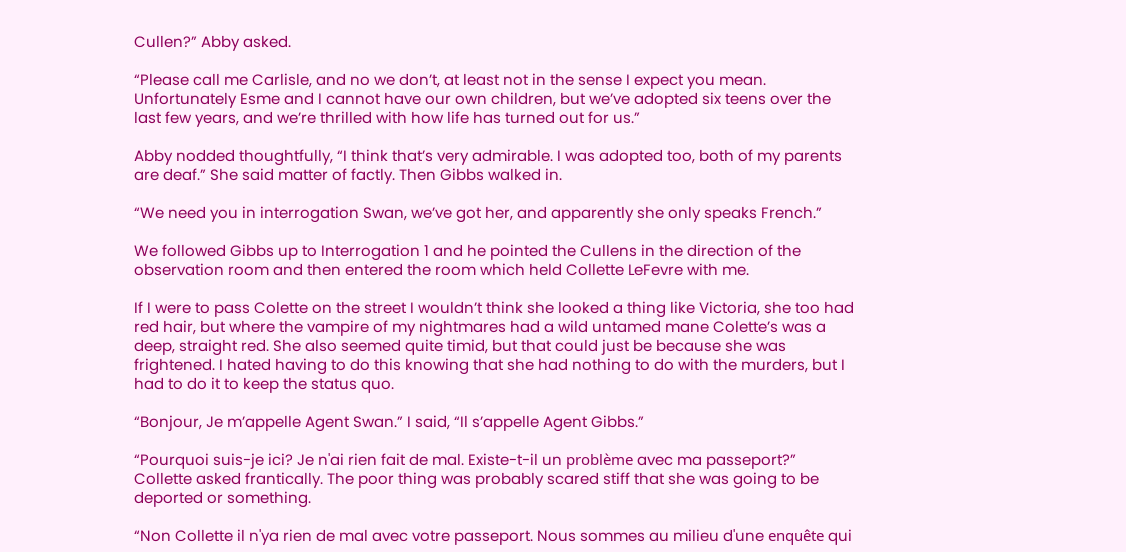Cullen?” Abby asked.

“Please call me Carlisle, and no we don’t, at least not in the sense I expect you mean. Unfortunately Esme and I cannot have our own children, but we’ve adopted six teens over the last few years, and we’re thrilled with how life has turned out for us.”

Abby nodded thoughtfully, “I think that’s very admirable. I was adopted too, both of my parents are deaf.” She said matter of factly. Then Gibbs walked in.

“We need you in interrogation Swan, we’ve got her, and apparently she only speaks French.”

We followed Gibbs up to Interrogation 1 and he pointed the Cullens in the direction of the observation room and then entered the room which held Collette LeFevre with me.

If I were to pass Colette on the street I wouldn’t think she looked a thing like Victoria, she too had red hair, but where the vampire of my nightmares had a wild untamed mane Colette’s was a deep, straight red. She also seemed quite timid, but that could just be because she was frightened. I hated having to do this knowing that she had nothing to do with the murders, but I had to do it to keep the status quo.

“Bonjour, Je m’appelle Agent Swan.” I said, “Il s’appelle Agent Gibbs.”

“Pourquoi suis-je ici? Je n'ai rien fait de mal. Existe-t-il un problème avec ma passeport?” Collette asked frantically. The poor thing was probably scared stiff that she was going to be deported or something.

“Non Collette il n'ya rien de mal avec votre passeport. Nous sommes au milieu d'une enquête qui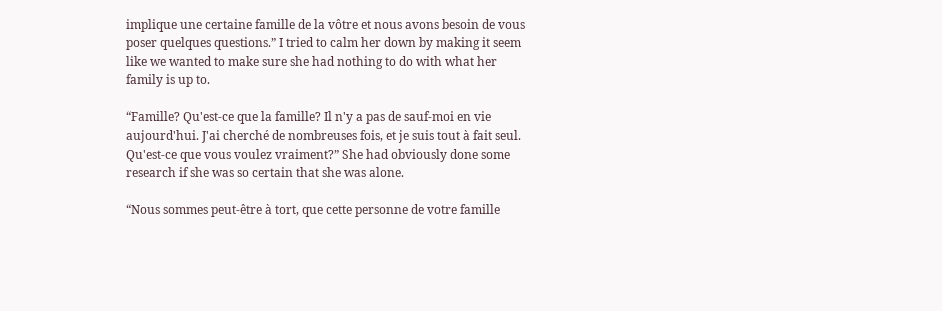implique une certaine famille de la vôtre et nous avons besoin de vous poser quelques questions.” I tried to calm her down by making it seem like we wanted to make sure she had nothing to do with what her family is up to.

“Famille? Qu'est-ce que la famille? Il n'y a pas de sauf-moi en vie aujourd'hui. J'ai cherché de nombreuses fois, et je suis tout à fait seul. Qu'est-ce que vous voulez vraiment?” She had obviously done some research if she was so certain that she was alone.

“Nous sommes peut-être à tort, que cette personne de votre famille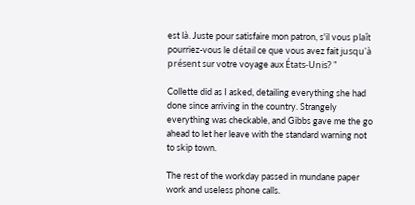est là. Juste pour satisfaire mon patron, s'il vous plaît pourriez-vous le détail ce que vous avez fait jusqu'à présent sur votre voyage aux États-Unis? "

Collette did as I asked, detailing everything she had done since arriving in the country. Strangely everything was checkable, and Gibbs gave me the go ahead to let her leave with the standard warning not to skip town.

The rest of the workday passed in mundane paper work and useless phone calls.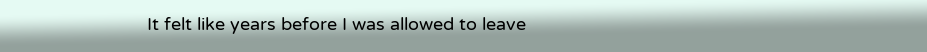It felt like years before I was allowed to leave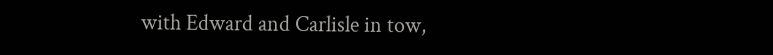with Edward and Carlisle in tow,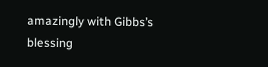amazingly with Gibbs’s blessing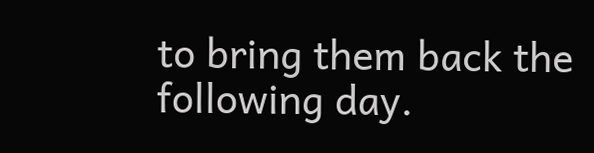to bring them back the following day.